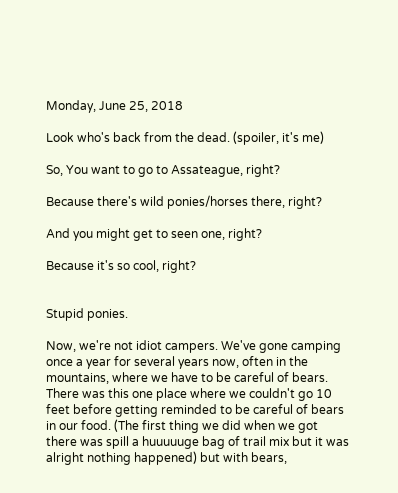Monday, June 25, 2018

Look who's back from the dead. (spoiler, it's me)

So, You want to go to Assateague, right?

Because there's wild ponies/horses there, right?

And you might get to seen one, right?

Because it's so cool, right?


Stupid ponies.

Now, we're not idiot campers. We've gone camping once a year for several years now, often in the mountains, where we have to be careful of bears. There was this one place where we couldn't go 10 feet before getting reminded to be careful of bears in our food. (The first thing we did when we got there was spill a huuuuuge bag of trail mix but it was alright nothing happened) but with bears,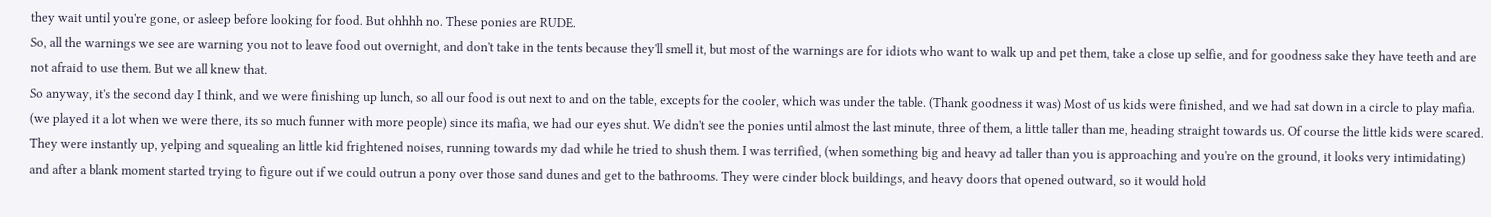they wait until you're gone, or asleep before looking for food. But ohhhh no. These ponies are RUDE.
So, all the warnings we see are warning you not to leave food out overnight, and don't take in the tents because they'll smell it, but most of the warnings are for idiots who want to walk up and pet them, take a close up selfie, and for goodness sake they have teeth and are not afraid to use them. But we all knew that.
So anyway, it's the second day I think, and we were finishing up lunch, so all our food is out next to and on the table, excepts for the cooler, which was under the table. (Thank goodness it was) Most of us kids were finished, and we had sat down in a circle to play mafia. (we played it a lot when we were there, its so much funner with more people) since its mafia, we had our eyes shut. We didn't see the ponies until almost the last minute, three of them, a little taller than me, heading straight towards us. Of course the little kids were scared.
They were instantly up, yelping and squealing an little kid frightened noises, running towards my dad while he tried to shush them. I was terrified, (when something big and heavy ad taller than you is approaching and you're on the ground, it looks very intimidating) and after a blank moment started trying to figure out if we could outrun a pony over those sand dunes and get to the bathrooms. They were cinder block buildings, and heavy doors that opened outward, so it would hold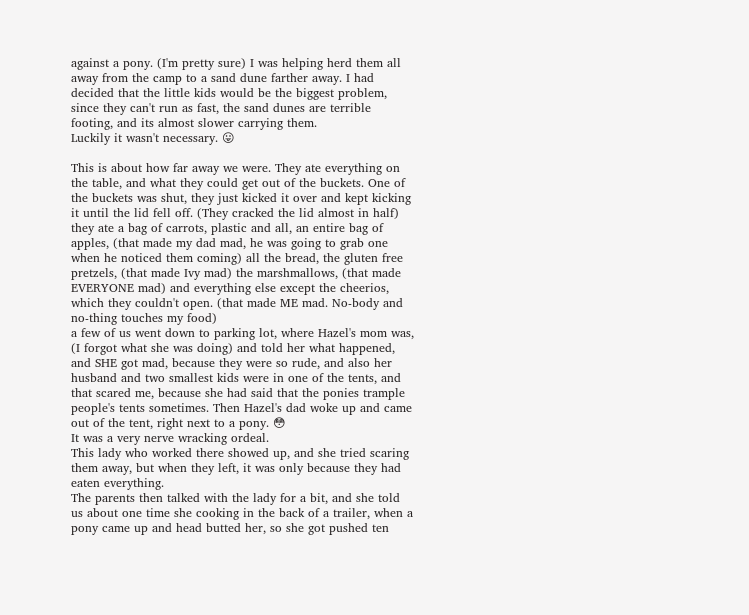against a pony. (I'm pretty sure) I was helping herd them all away from the camp to a sand dune farther away. I had decided that the little kids would be the biggest problem, since they can't run as fast, the sand dunes are terrible footing, and its almost slower carrying them.
Luckily it wasn't necessary. 😛

This is about how far away we were. They ate everything on the table, and what they could get out of the buckets. One of the buckets was shut, they just kicked it over and kept kicking it until the lid fell off. (They cracked the lid almost in half) they ate a bag of carrots, plastic and all, an entire bag of apples, (that made my dad mad, he was going to grab one when he noticed them coming) all the bread, the gluten free pretzels, (that made Ivy mad) the marshmallows, (that made EVERYONE mad) and everything else except the cheerios, which they couldn't open. (that made ME mad. No-body and no-thing touches my food)
a few of us went down to parking lot, where Hazel's mom was, (I forgot what she was doing) and told her what happened, and SHE got mad, because they were so rude, and also her husband and two smallest kids were in one of the tents, and that scared me, because she had said that the ponies trample people's tents sometimes. Then Hazel's dad woke up and came out of the tent, right next to a pony. 😳
It was a very nerve wracking ordeal.
This lady who worked there showed up, and she tried scaring them away, but when they left, it was only because they had eaten everything.
The parents then talked with the lady for a bit, and she told us about one time she cooking in the back of a trailer, when a pony came up and head butted her, so she got pushed ten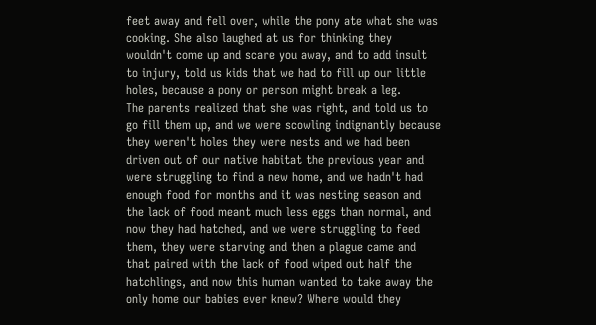feet away and fell over, while the pony ate what she was cooking. She also laughed at us for thinking they wouldn't come up and scare you away, and to add insult to injury, told us kids that we had to fill up our little holes, because a pony or person might break a leg.
The parents realized that she was right, and told us to go fill them up, and we were scowling indignantly because they weren't holes they were nests and we had been driven out of our native habitat the previous year and were struggling to find a new home, and we hadn't had enough food for months and it was nesting season and the lack of food meant much less eggs than normal, and now they had hatched, and we were struggling to feed them, they were starving and then a plague came and that paired with the lack of food wiped out half the hatchlings, and now this human wanted to take away the only home our babies ever knew? Where would they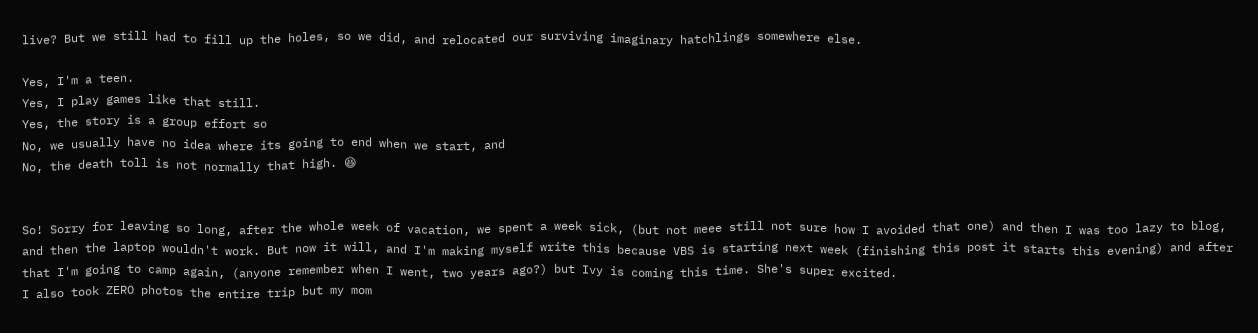live? But we still had to fill up the holes, so we did, and relocated our surviving imaginary hatchlings somewhere else.

Yes, I'm a teen.
Yes, I play games like that still.
Yes, the story is a group effort so
No, we usually have no idea where its going to end when we start, and
No, the death toll is not normally that high. 😆


So! Sorry for leaving so long, after the whole week of vacation, we spent a week sick, (but not meee still not sure how I avoided that one) and then I was too lazy to blog, and then the laptop wouldn't work. But now it will, and I'm making myself write this because VBS is starting next week (finishing this post it starts this evening) and after that I'm going to camp again, (anyone remember when I went, two years ago?) but Ivy is coming this time. She's super excited.
I also took ZERO photos the entire trip but my mom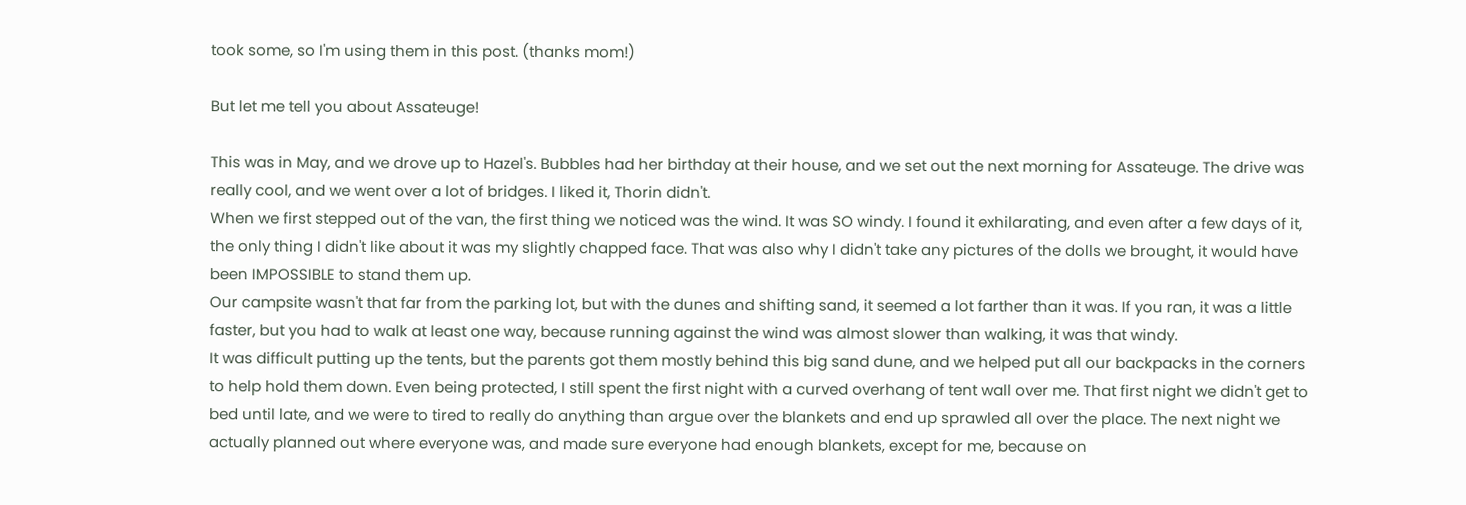took some, so I'm using them in this post. (thanks mom!)

But let me tell you about Assateuge!

This was in May, and we drove up to Hazel's. Bubbles had her birthday at their house, and we set out the next morning for Assateuge. The drive was really cool, and we went over a lot of bridges. I liked it, Thorin didn't.
When we first stepped out of the van, the first thing we noticed was the wind. It was SO windy. I found it exhilarating, and even after a few days of it, the only thing I didn't like about it was my slightly chapped face. That was also why I didn't take any pictures of the dolls we brought, it would have been IMPOSSIBLE to stand them up.
Our campsite wasn't that far from the parking lot, but with the dunes and shifting sand, it seemed a lot farther than it was. If you ran, it was a little faster, but you had to walk at least one way, because running against the wind was almost slower than walking, it was that windy.
It was difficult putting up the tents, but the parents got them mostly behind this big sand dune, and we helped put all our backpacks in the corners to help hold them down. Even being protected, I still spent the first night with a curved overhang of tent wall over me. That first night we didn't get to bed until late, and we were to tired to really do anything than argue over the blankets and end up sprawled all over the place. The next night we actually planned out where everyone was, and made sure everyone had enough blankets, except for me, because on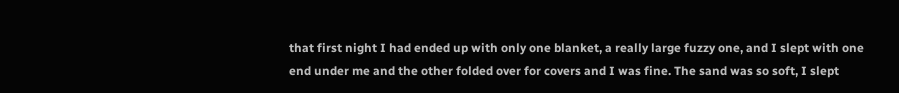that first night I had ended up with only one blanket, a really large fuzzy one, and I slept with one end under me and the other folded over for covers and I was fine. The sand was so soft, I slept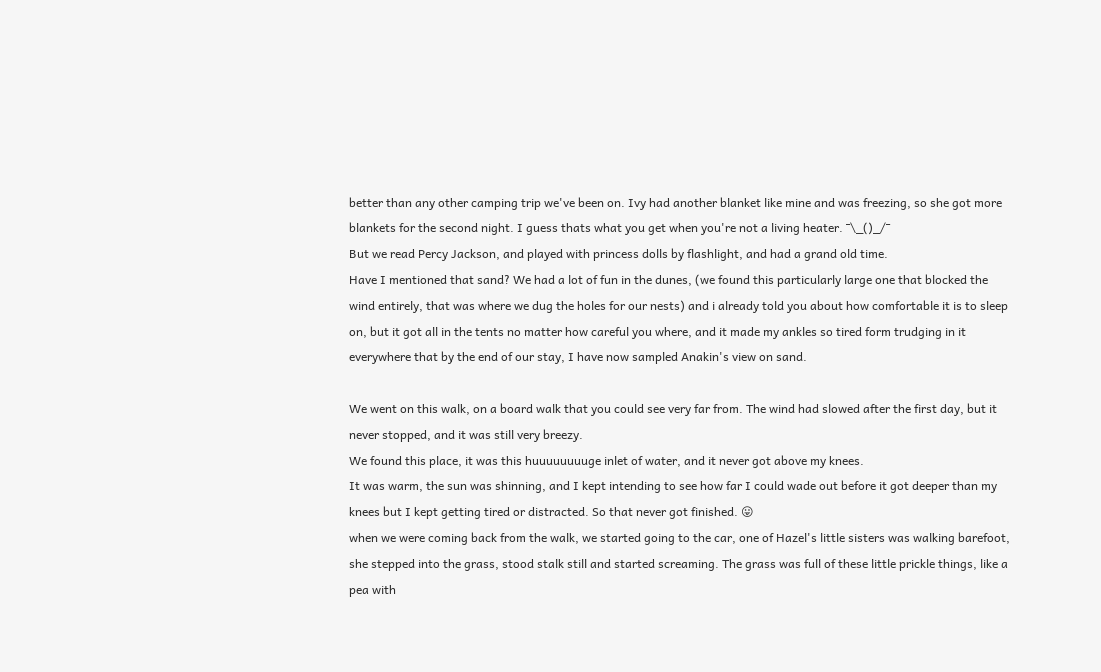better than any other camping trip we've been on. Ivy had another blanket like mine and was freezing, so she got more blankets for the second night. I guess thats what you get when you're not a living heater. ¯\_()_/¯
But we read Percy Jackson, and played with princess dolls by flashlight, and had a grand old time.
Have I mentioned that sand? We had a lot of fun in the dunes, (we found this particularly large one that blocked the wind entirely, that was where we dug the holes for our nests) and i already told you about how comfortable it is to sleep on, but it got all in the tents no matter how careful you where, and it made my ankles so tired form trudging in it everywhere that by the end of our stay, I have now sampled Anakin's view on sand.

We went on this walk, on a board walk that you could see very far from. The wind had slowed after the first day, but it never stopped, and it was still very breezy.
We found this place, it was this huuuuuuuuge inlet of water, and it never got above my knees.
It was warm, the sun was shinning, and I kept intending to see how far I could wade out before it got deeper than my knees but I kept getting tired or distracted. So that never got finished. 😛
when we were coming back from the walk, we started going to the car, one of Hazel's little sisters was walking barefoot, she stepped into the grass, stood stalk still and started screaming. The grass was full of these little prickle things, like a pea with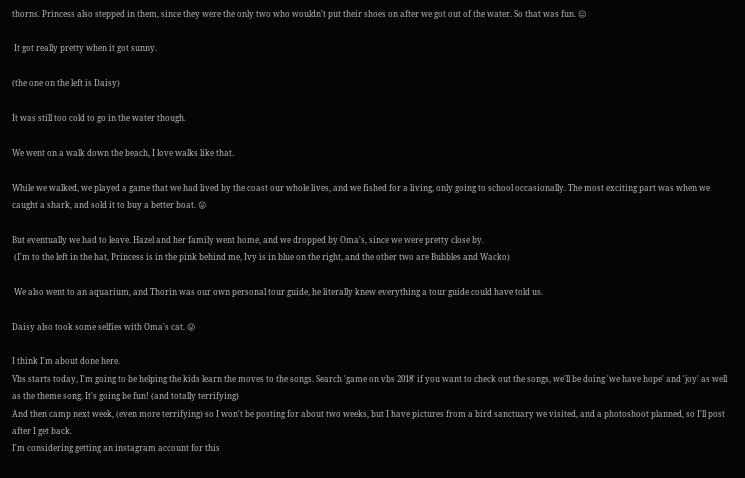thorns. Princess also stepped in them, since they were the only two who wouldn't put their shoes on after we got out of the water. So that was fun. 😑

 It got really pretty when it got sunny.

(the one on the left is Daisy)

It was still too cold to go in the water though.

We went on a walk down the beach, I love walks like that.

While we walked, we played a game that we had lived by the coast our whole lives, and we fished for a living, only going to school occasionally. The most exciting part was when we caught a shark, and sold it to buy a better boat. 😛

But eventually we had to leave. Hazel and her family went home, and we dropped by Oma's, since we were pretty close by.
 (I'm to the left in the hat, Princess is in the pink behind me, Ivy is in blue on the right, and the other two are Bubbles and Wacko)

 We also went to an aquarium, and Thorin was our own personal tour guide, he literally knew everything a tour guide could have told us.

Daisy also took some selfies with Oma's cat. 😛

I think I'm about done here.
Vbs starts today, I'm going to be helping the kids learn the moves to the songs. Search 'game on vbs 2018' if you want to check out the songs, we'll be doing 'we have hope' and 'joy' as well as the theme song. It's going be fun! (and totally terrifying)
And then camp next week, (even more terrifying) so I won't be posting for about two weeks, but I have pictures from a bird sanctuary we visited, and a photoshoot planned, so I'll post after I get back.
I'm considering getting an instagram account for this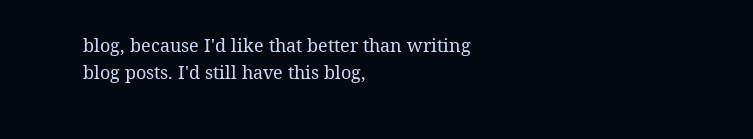blog, because I'd like that better than writing blog posts. I'd still have this blog,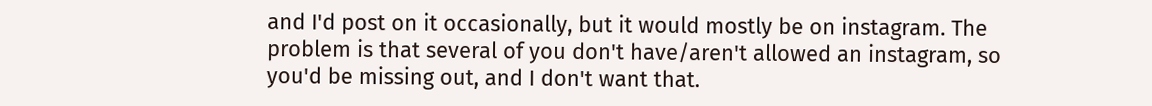and I'd post on it occasionally, but it would mostly be on instagram. The problem is that several of you don't have/aren't allowed an instagram, so you'd be missing out, and I don't want that.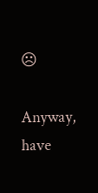☹

Anyway, have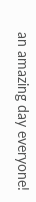an amazing day everyone!